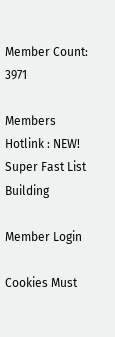Member Count: 3971

Members Hotlink : NEW! Super Fast List Building

Member Login

Cookies Must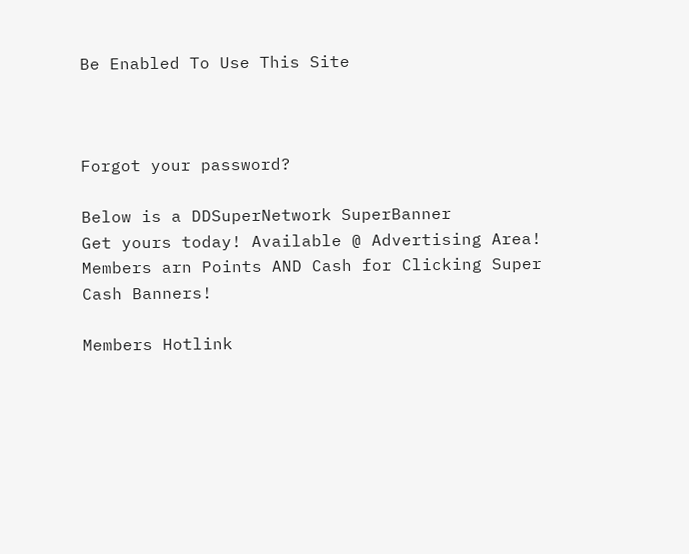Be Enabled To Use This Site



Forgot your password?

Below is a DDSuperNetwork SuperBanner
Get yours today! Available @ Advertising Area!
Members arn Points AND Cash for Clicking Super Cash Banners!

Members Hotlink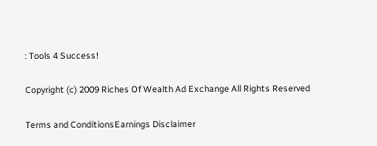: Tools 4 Success!

Copyright (c) 2009 Riches Of Wealth Ad Exchange All Rights Reserved

Terms and ConditionsEarnings Disclaimer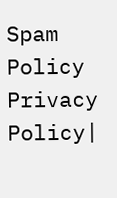Spam Policy Privacy Policy|